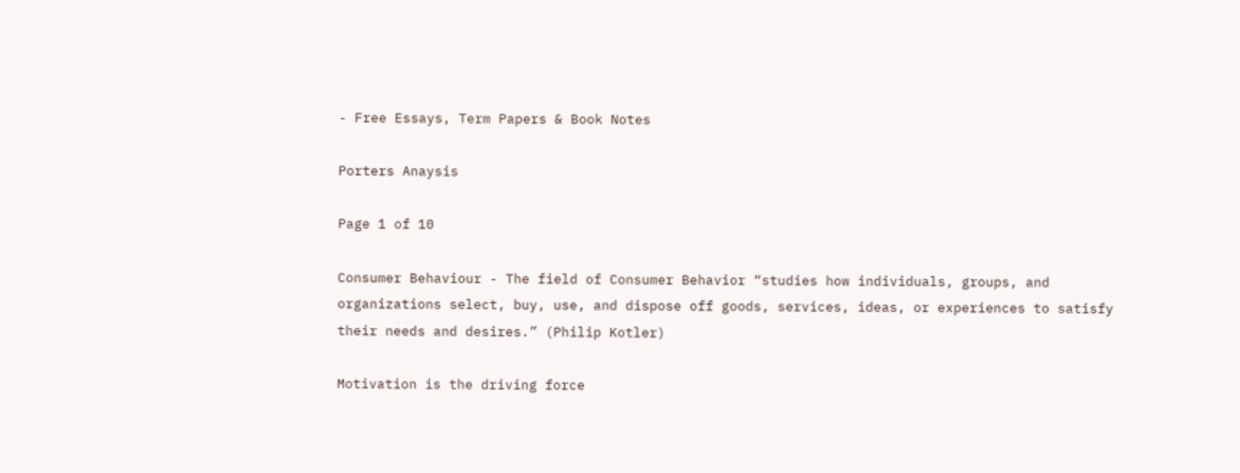- Free Essays, Term Papers & Book Notes

Porters Anaysis

Page 1 of 10

Consumer Behaviour - The field of Consumer Behavior “studies how individuals, groups, and organizations select, buy, use, and dispose off goods, services, ideas, or experiences to satisfy their needs and desires.” (Philip Kotler)

Motivation is the driving force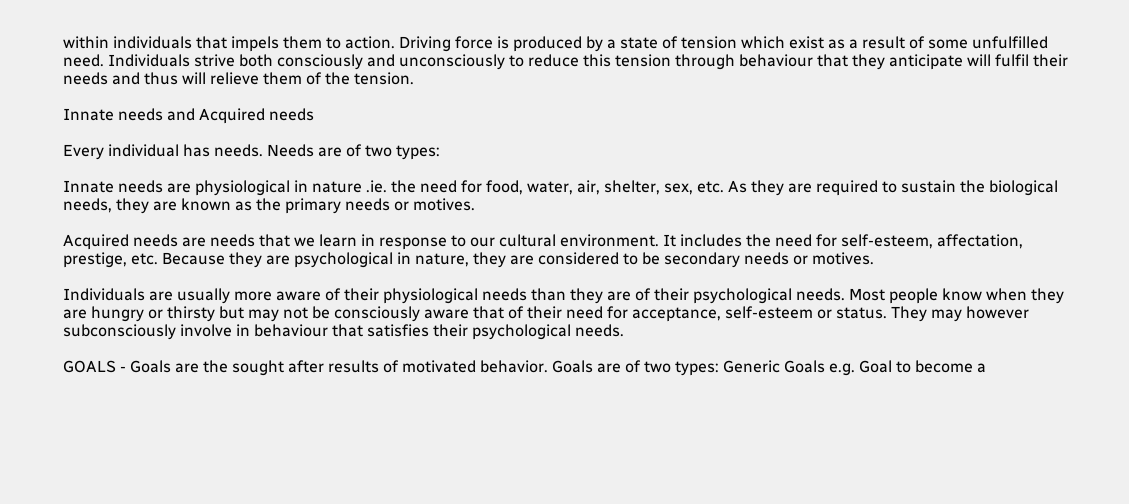within individuals that impels them to action. Driving force is produced by a state of tension which exist as a result of some unfulfilled need. Individuals strive both consciously and unconsciously to reduce this tension through behaviour that they anticipate will fulfil their needs and thus will relieve them of the tension.

Innate needs and Acquired needs

Every individual has needs. Needs are of two types:

Innate needs are physiological in nature .ie. the need for food, water, air, shelter, sex, etc. As they are required to sustain the biological needs, they are known as the primary needs or motives.

Acquired needs are needs that we learn in response to our cultural environment. It includes the need for self-esteem, affectation, prestige, etc. Because they are psychological in nature, they are considered to be secondary needs or motives.

Individuals are usually more aware of their physiological needs than they are of their psychological needs. Most people know when they are hungry or thirsty but may not be consciously aware that of their need for acceptance, self-esteem or status. They may however subconsciously involve in behaviour that satisfies their psychological needs.

GOALS - Goals are the sought after results of motivated behavior. Goals are of two types: Generic Goals e.g. Goal to become a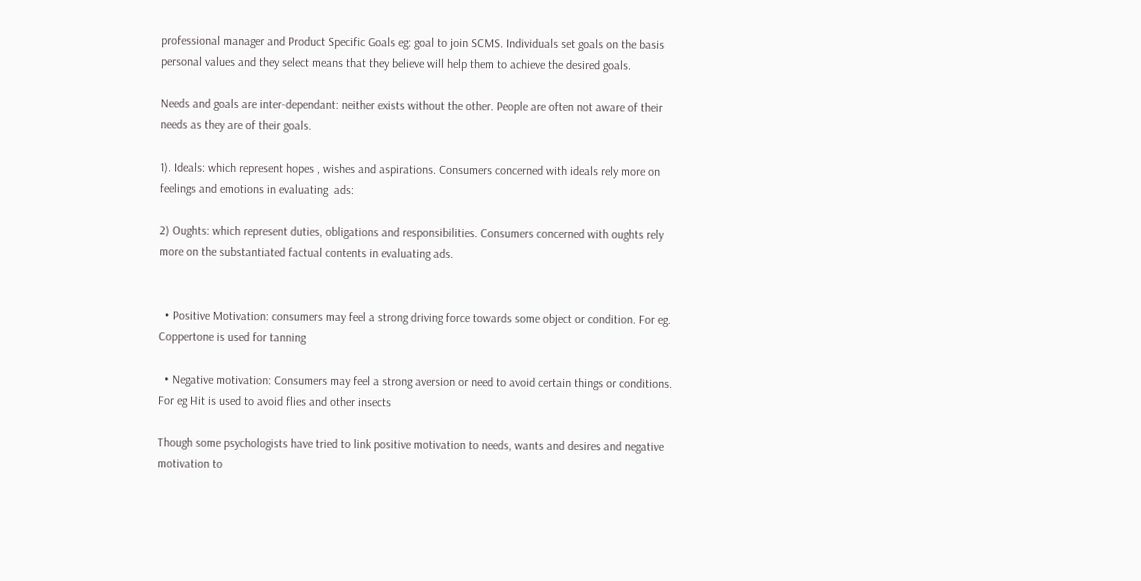professional manager and Product Specific Goals eg: goal to join SCMS. Individuals set goals on the basis personal values and they select means that they believe will help them to achieve the desired goals.

Needs and goals are inter-dependant: neither exists without the other. People are often not aware of their needs as they are of their goals.

1). Ideals: which represent hopes , wishes and aspirations. Consumers concerned with ideals rely more on feelings and emotions in evaluating  ads:

2) Oughts: which represent duties, obligations and responsibilities. Consumers concerned with oughts rely more on the substantiated factual contents in evaluating ads.


  • Positive Motivation: consumers may feel a strong driving force towards some object or condition. For eg. Coppertone is used for tanning

  • Negative motivation: Consumers may feel a strong aversion or need to avoid certain things or conditions. For eg Hit is used to avoid flies and other insects

Though some psychologists have tried to link positive motivation to needs, wants and desires and negative motivation to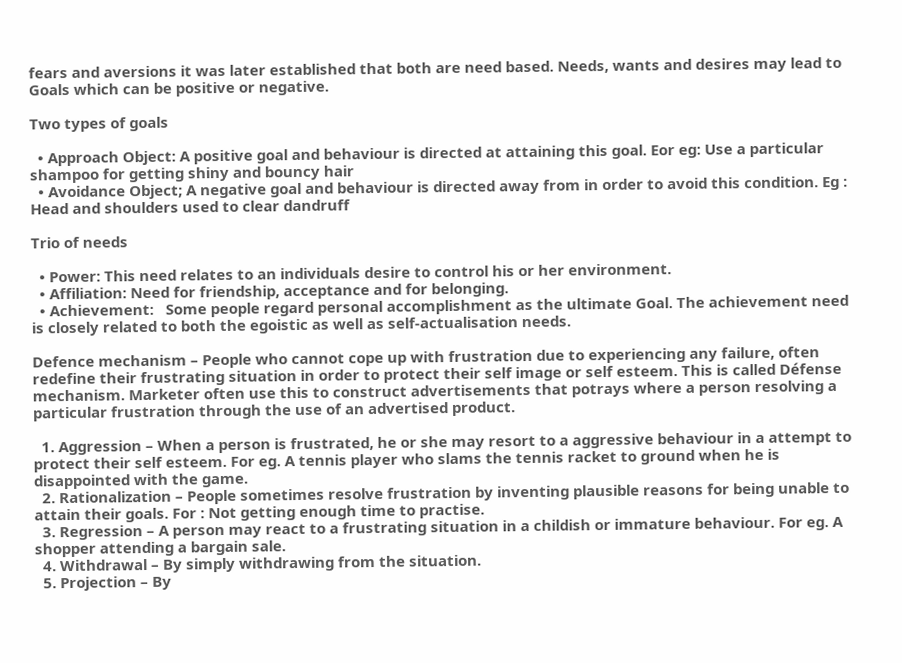fears and aversions it was later established that both are need based. Needs, wants and desires may lead to Goals which can be positive or negative.

Two types of goals

  • Approach Object: A positive goal and behaviour is directed at attaining this goal. Eor eg: Use a particular shampoo for getting shiny and bouncy hair
  • Avoidance Object; A negative goal and behaviour is directed away from in order to avoid this condition. Eg : Head and shoulders used to clear dandruff

Trio of needs

  • Power: This need relates to an individuals desire to control his or her environment.
  • Affiliation: Need for friendship, acceptance and for belonging.
  • Achievement:   Some people regard personal accomplishment as the ultimate Goal. The achievement need is closely related to both the egoistic as well as self-actualisation needs.

Defence mechanism – People who cannot cope up with frustration due to experiencing any failure, often redefine their frustrating situation in order to protect their self image or self esteem. This is called Défense mechanism. Marketer often use this to construct advertisements that potrays where a person resolving a particular frustration through the use of an advertised product.

  1. Aggression – When a person is frustrated, he or she may resort to a aggressive behaviour in a attempt to protect their self esteem. For eg. A tennis player who slams the tennis racket to ground when he is disappointed with the game.
  2. Rationalization – People sometimes resolve frustration by inventing plausible reasons for being unable to attain their goals. For : Not getting enough time to practise.
  3. Regression – A person may react to a frustrating situation in a childish or immature behaviour. For eg. A shopper attending a bargain sale.
  4. Withdrawal – By simply withdrawing from the situation.
  5. Projection – By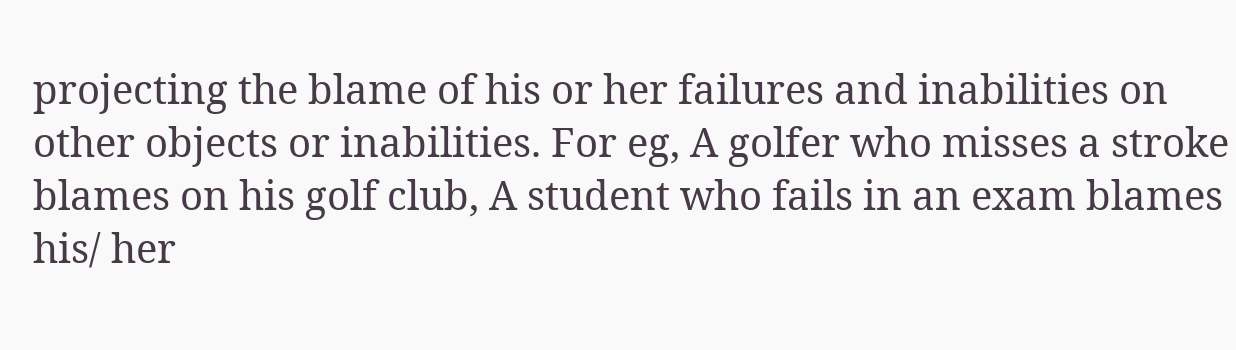projecting the blame of his or her failures and inabilities on other objects or inabilities. For eg, A golfer who misses a stroke blames on his golf club, A student who fails in an exam blames his/ her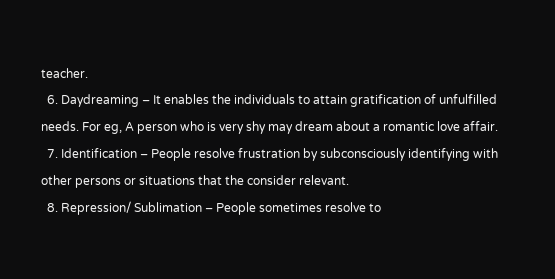teacher.
  6. Daydreaming – It enables the individuals to attain gratification of unfulfilled needs. For eg, A person who is very shy may dream about a romantic love affair.
  7. Identification – People resolve frustration by subconsciously identifying with other persons or situations that the consider relevant.
  8. Repression/ Sublimation – People sometimes resolve to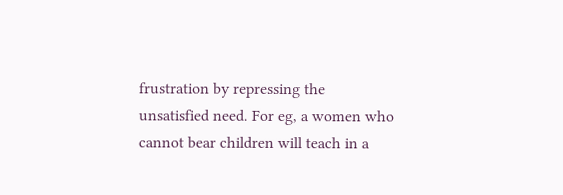frustration by repressing the unsatisfied need. For eg, a women who cannot bear children will teach in a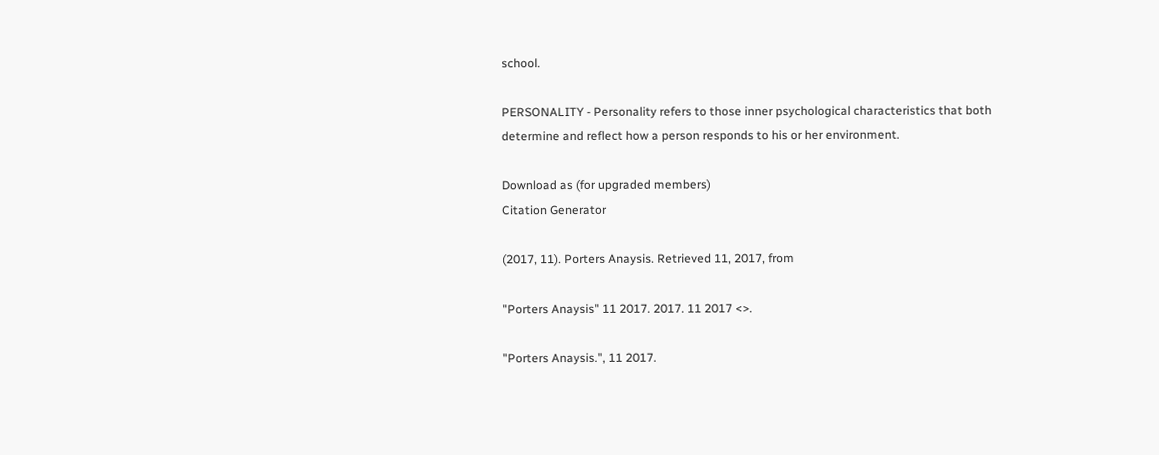school.

PERSONALITY - Personality refers to those inner psychological characteristics that both determine and reflect how a person responds to his or her environment.

Download as (for upgraded members)
Citation Generator

(2017, 11). Porters Anaysis. Retrieved 11, 2017, from

"Porters Anaysis" 11 2017. 2017. 11 2017 <>.

"Porters Anaysis.", 11 2017.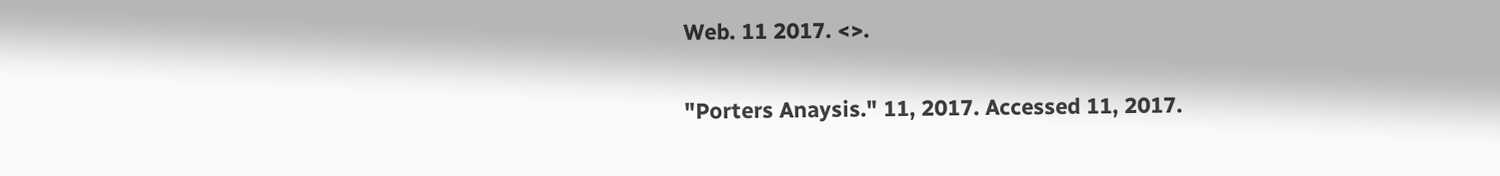Web. 11 2017. <>.

"Porters Anaysis." 11, 2017. Accessed 11, 2017.